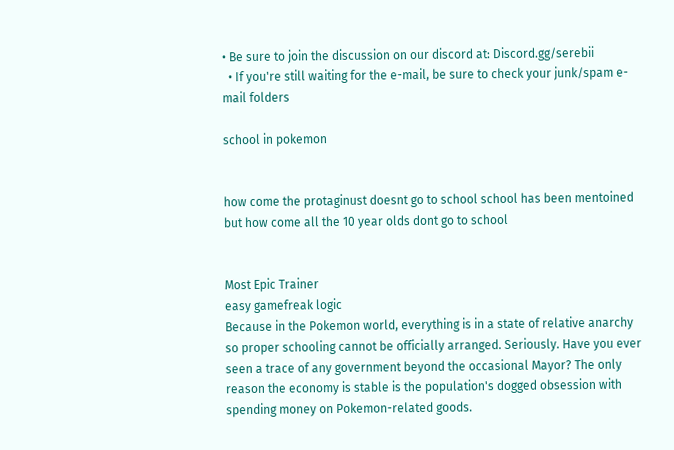• Be sure to join the discussion on our discord at: Discord.gg/serebii
  • If you're still waiting for the e-mail, be sure to check your junk/spam e-mail folders

school in pokemon


how come the protaginust doesnt go to school school has been mentoined but how come all the 10 year olds dont go to school


Most Epic Trainer
easy gamefreak logic
Because in the Pokemon world, everything is in a state of relative anarchy so proper schooling cannot be officially arranged. Seriously. Have you ever seen a trace of any government beyond the occasional Mayor? The only reason the economy is stable is the population's dogged obsession with spending money on Pokemon-related goods.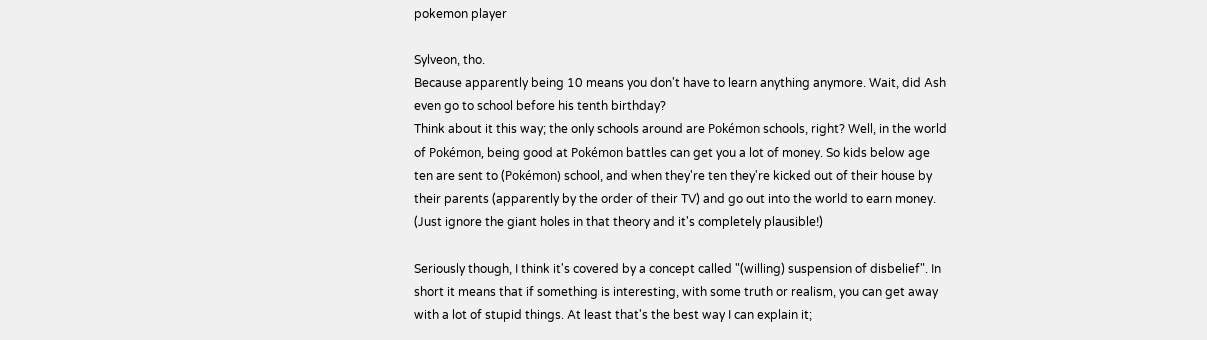pokemon player

Sylveon, tho.
Because apparently being 10 means you don't have to learn anything anymore. Wait, did Ash even go to school before his tenth birthday?
Think about it this way; the only schools around are Pokémon schools, right? Well, in the world of Pokémon, being good at Pokémon battles can get you a lot of money. So kids below age ten are sent to (Pokémon) school, and when they're ten they're kicked out of their house by their parents (apparently by the order of their TV) and go out into the world to earn money. (Just ignore the giant holes in that theory and it's completely plausible!)

Seriously though, I think it's covered by a concept called "(willing) suspension of disbelief". In short it means that if something is interesting, with some truth or realism, you can get away with a lot of stupid things. At least that's the best way I can explain it;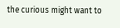the curious might want to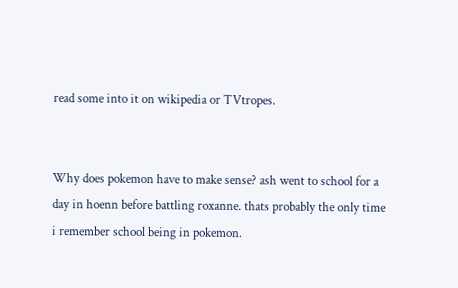read some into it on wikipedia or TVtropes.


Why does pokemon have to make sense? ash went to school for a day in hoenn before battling roxanne. thats probably the only time i remember school being in pokemon.